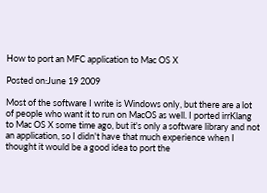How to port an MFC application to Mac OS X

Posted on:June 19 2009

Most of the software I write is Windows only, but there are a lot of people who want it to run on MacOS as well. I ported irrKlang to Mac OS X some time ago, but it's only a software library and not an application, so I didn't have that much experience when I thought it would be a good idea to port the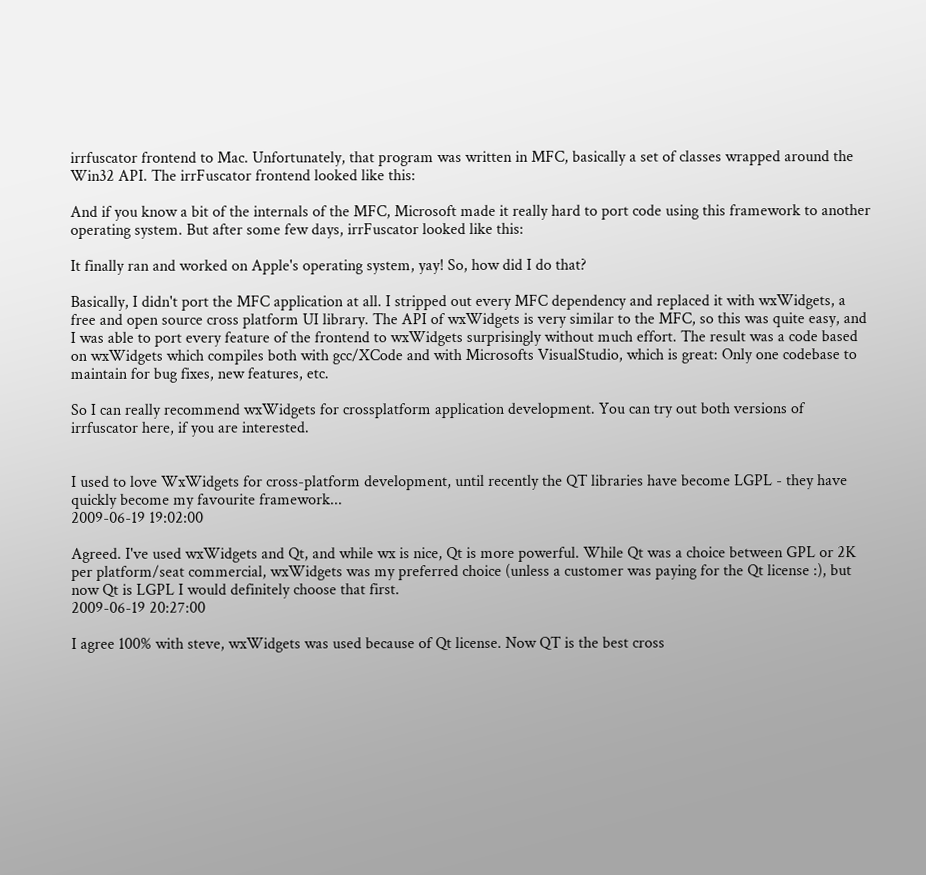irrfuscator frontend to Mac. Unfortunately, that program was written in MFC, basically a set of classes wrapped around the Win32 API. The irrFuscator frontend looked like this:

And if you know a bit of the internals of the MFC, Microsoft made it really hard to port code using this framework to another operating system. But after some few days, irrFuscator looked like this:

It finally ran and worked on Apple's operating system, yay! So, how did I do that?

Basically, I didn't port the MFC application at all. I stripped out every MFC dependency and replaced it with wxWidgets, a free and open source cross platform UI library. The API of wxWidgets is very similar to the MFC, so this was quite easy, and I was able to port every feature of the frontend to wxWidgets surprisingly without much effort. The result was a code based on wxWidgets which compiles both with gcc/XCode and with Microsofts VisualStudio, which is great: Only one codebase to maintain for bug fixes, new features, etc.

So I can really recommend wxWidgets for crossplatform application development. You can try out both versions of irrfuscator here, if you are interested.


I used to love WxWidgets for cross-platform development, until recently the QT libraries have become LGPL - they have quickly become my favourite framework...
2009-06-19 19:02:00

Agreed. I've used wxWidgets and Qt, and while wx is nice, Qt is more powerful. While Qt was a choice between GPL or 2K per platform/seat commercial, wxWidgets was my preferred choice (unless a customer was paying for the Qt license :), but now Qt is LGPL I would definitely choose that first.
2009-06-19 20:27:00

I agree 100% with steve, wxWidgets was used because of Qt license. Now QT is the best cross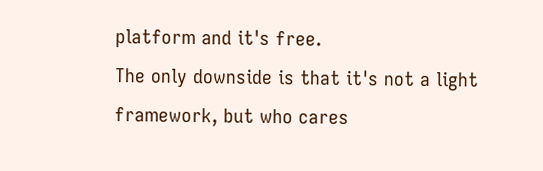platform and it's free.
The only downside is that it's not a light framework, but who cares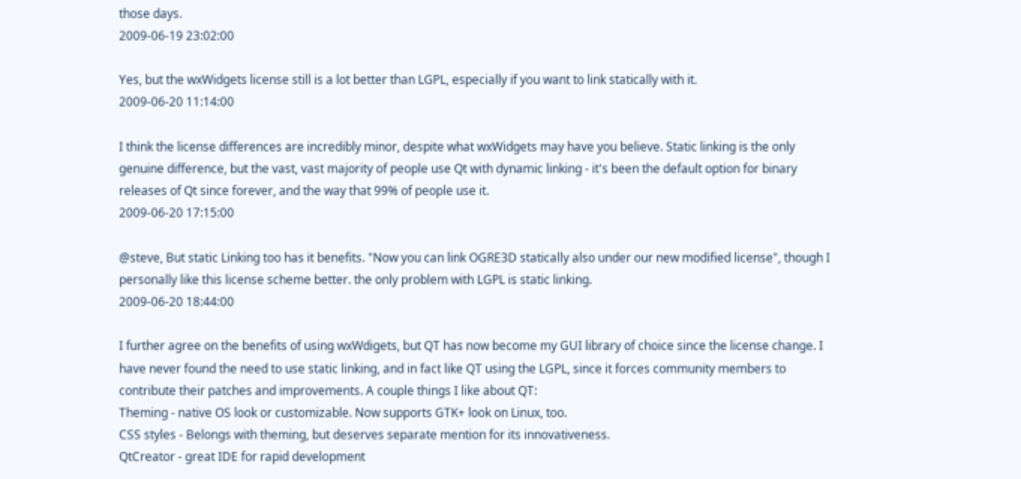those days.
2009-06-19 23:02:00

Yes, but the wxWidgets license still is a lot better than LGPL, especially if you want to link statically with it.
2009-06-20 11:14:00

I think the license differences are incredibly minor, despite what wxWidgets may have you believe. Static linking is the only genuine difference, but the vast, vast majority of people use Qt with dynamic linking - it's been the default option for binary releases of Qt since forever, and the way that 99% of people use it.
2009-06-20 17:15:00

@steve, But static Linking too has it benefits. "Now you can link OGRE3D statically also under our new modified license", though I personally like this license scheme better. the only problem with LGPL is static linking.
2009-06-20 18:44:00

I further agree on the benefits of using wxWdigets, but QT has now become my GUI library of choice since the license change. I have never found the need to use static linking, and in fact like QT using the LGPL, since it forces community members to contribute their patches and improvements. A couple things I like about QT:
Theming - native OS look or customizable. Now supports GTK+ look on Linux, too.
CSS styles - Belongs with theming, but deserves separate mention for its innovativeness.
QtCreator - great IDE for rapid development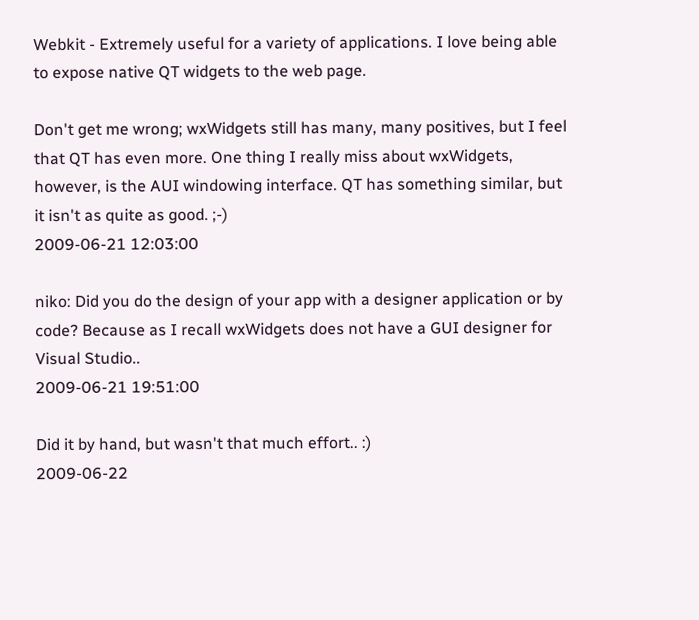Webkit - Extremely useful for a variety of applications. I love being able to expose native QT widgets to the web page.

Don't get me wrong; wxWidgets still has many, many positives, but I feel that QT has even more. One thing I really miss about wxWidgets, however, is the AUI windowing interface. QT has something similar, but it isn't as quite as good. ;-)
2009-06-21 12:03:00

niko: Did you do the design of your app with a designer application or by code? Because as I recall wxWidgets does not have a GUI designer for Visual Studio..
2009-06-21 19:51:00

Did it by hand, but wasn't that much effort.. :)
2009-06-22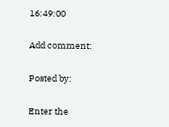16:49:00

Add comment:

Posted by:

Enter the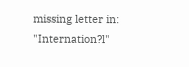missing letter in: "Internation?l"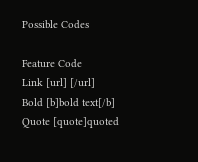Possible Codes

Feature Code
Link [url] [/url]
Bold [b]bold text[/b]
Quote [quote]quoted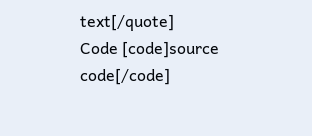text[/quote]
Code [code]source code[/code]